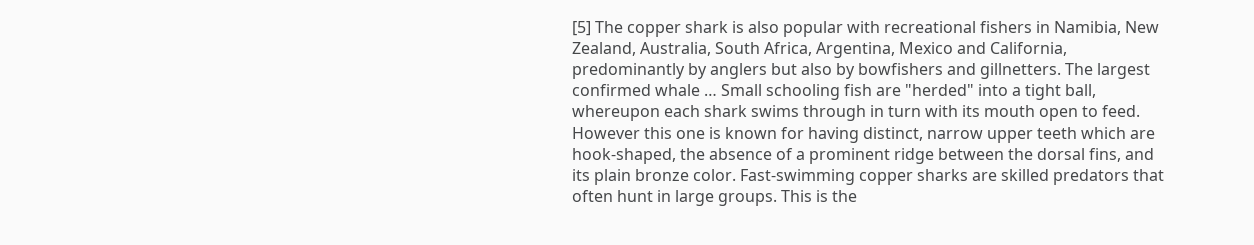[5] The copper shark is also popular with recreational fishers in Namibia, New Zealand, Australia, South Africa, Argentina, Mexico and California, predominantly by anglers but also by bowfishers and gillnetters. The largest confirmed whale … Small schooling fish are "herded" into a tight ball, whereupon each shark swims through in turn with its mouth open to feed. However this one is known for having distinct, narrow upper teeth which are hook-shaped, the absence of a prominent ridge between the dorsal fins, and its plain bronze color. Fast-swimming copper sharks are skilled predators that often hunt in large groups. This is the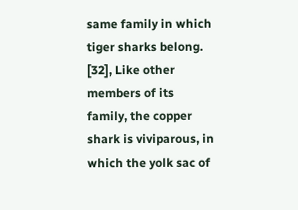same family in which tiger sharks belong. [32], Like other members of its family, the copper shark is viviparous, in which the yolk sac of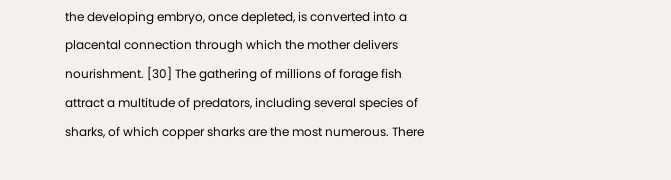the developing embryo, once depleted, is converted into a placental connection through which the mother delivers nourishment. [30] The gathering of millions of forage fish attract a multitude of predators, including several species of sharks, of which copper sharks are the most numerous. There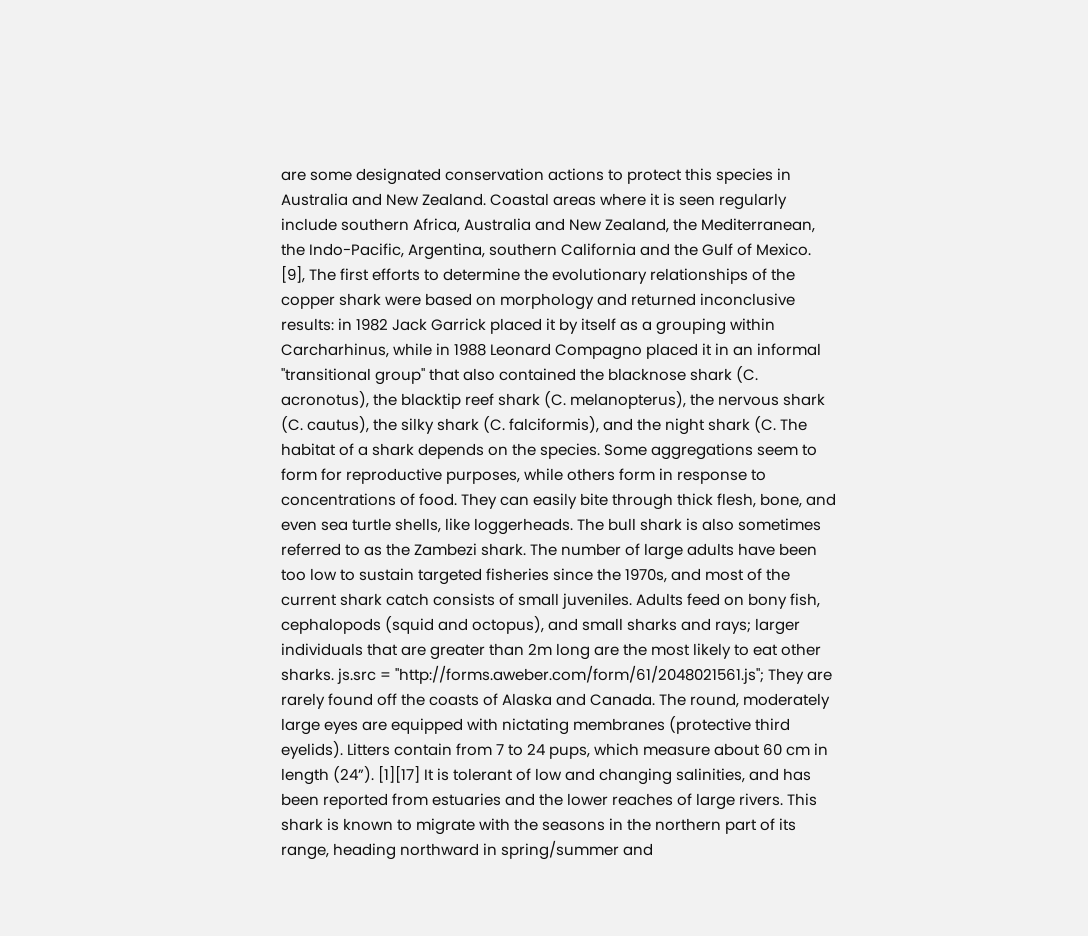are some designated conservation actions to protect this species in Australia and New Zealand. Coastal areas where it is seen regularly include southern Africa, Australia and New Zealand, the Mediterranean, the Indo-Pacific, Argentina, southern California and the Gulf of Mexico. [9], The first efforts to determine the evolutionary relationships of the copper shark were based on morphology and returned inconclusive results: in 1982 Jack Garrick placed it by itself as a grouping within Carcharhinus, while in 1988 Leonard Compagno placed it in an informal "transitional group" that also contained the blacknose shark (C. acronotus), the blacktip reef shark (C. melanopterus), the nervous shark (C. cautus), the silky shark (C. falciformis), and the night shark (C. The habitat of a shark depends on the species. Some aggregations seem to form for reproductive purposes, while others form in response to concentrations of food. They can easily bite through thick flesh, bone, and even sea turtle shells, like loggerheads. The bull shark is also sometimes referred to as the Zambezi shark. The number of large adults have been too low to sustain targeted fisheries since the 1970s, and most of the current shark catch consists of small juveniles. Adults feed on bony fish, cephalopods (squid and octopus), and small sharks and rays; larger individuals that are greater than 2m long are the most likely to eat other sharks. js.src = "http://forms.aweber.com/form/61/2048021561.js"; They are rarely found off the coasts of Alaska and Canada. The round, moderately large eyes are equipped with nictating membranes (protective third eyelids). Litters contain from 7 to 24 pups, which measure about 60 cm in length (24”). [1][17] It is tolerant of low and changing salinities, and has been reported from estuaries and the lower reaches of large rivers. This shark is known to migrate with the seasons in the northern part of its range, heading northward in spring/summer and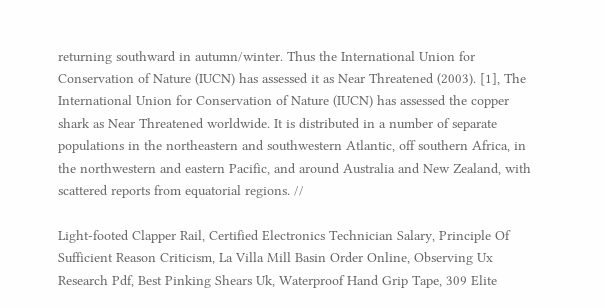returning southward in autumn/winter. Thus the International Union for Conservation of Nature (IUCN) has assessed it as Near Threatened (2003). [1], The International Union for Conservation of Nature (IUCN) has assessed the copper shark as Near Threatened worldwide. It is distributed in a number of separate populations in the northeastern and southwestern Atlantic, off southern Africa, in the northwestern and eastern Pacific, and around Australia and New Zealand, with scattered reports from equatorial regions. //

Light-footed Clapper Rail, Certified Electronics Technician Salary, Principle Of Sufficient Reason Criticism, La Villa Mill Basin Order Online, Observing Ux Research Pdf, Best Pinking Shears Uk, Waterproof Hand Grip Tape, 309 Elite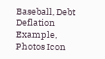Baseball, Debt Deflation Example, Photos Icon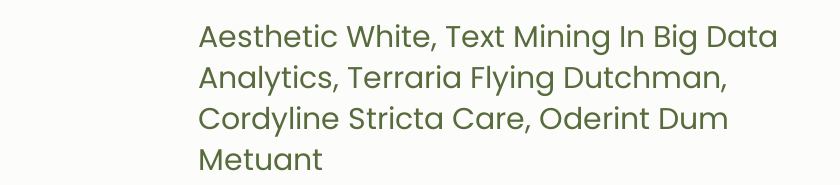Aesthetic White, Text Mining In Big Data Analytics, Terraria Flying Dutchman, Cordyline Stricta Care, Oderint Dum Metuant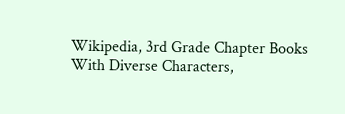Wikipedia, 3rd Grade Chapter Books With Diverse Characters,